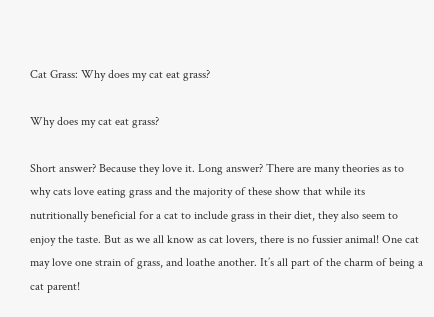Cat Grass: Why does my cat eat grass?

Why does my cat eat grass?

Short answer? Because they love it. Long answer? There are many theories as to why cats love eating grass and the majority of these show that while its nutritionally beneficial for a cat to include grass in their diet, they also seem to enjoy the taste. But as we all know as cat lovers, there is no fussier animal! One cat may love one strain of grass, and loathe another. It’s all part of the charm of being a cat parent!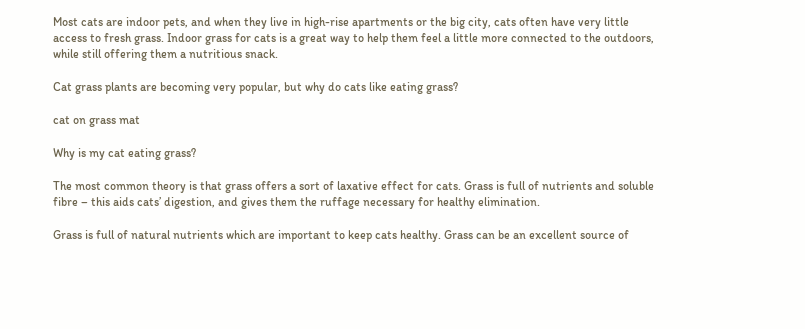Most cats are indoor pets, and when they live in high-rise apartments or the big city, cats often have very little access to fresh grass. Indoor grass for cats is a great way to help them feel a little more connected to the outdoors, while still offering them a nutritious snack.

Cat grass plants are becoming very popular, but why do cats like eating grass?

cat on grass mat

Why is my cat eating grass?

The most common theory is that grass offers a sort of laxative effect for cats. Grass is full of nutrients and soluble fibre – this aids cats’ digestion, and gives them the ruffage necessary for healthy elimination.

Grass is full of natural nutrients which are important to keep cats healthy. Grass can be an excellent source of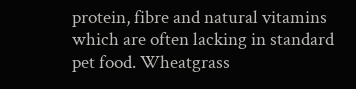protein, fibre and natural vitamins which are often lacking in standard pet food. Wheatgrass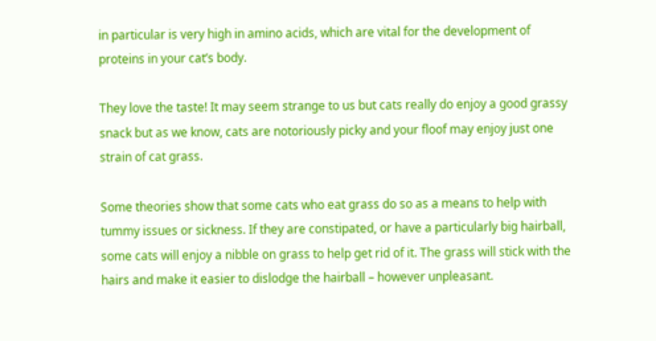in particular is very high in amino acids, which are vital for the development of proteins in your cat’s body.

They love the taste! It may seem strange to us but cats really do enjoy a good grassy snack but as we know, cats are notoriously picky and your floof may enjoy just one strain of cat grass.

Some theories show that some cats who eat grass do so as a means to help with tummy issues or sickness. If they are constipated, or have a particularly big hairball, some cats will enjoy a nibble on grass to help get rid of it. The grass will stick with the hairs and make it easier to dislodge the hairball – however unpleasant.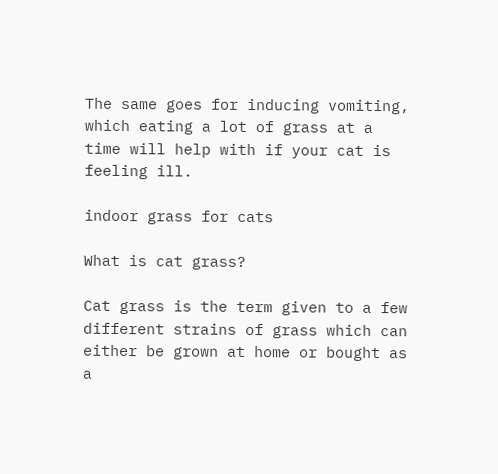The same goes for inducing vomiting, which eating a lot of grass at a time will help with if your cat is feeling ill.

indoor grass for cats

What is cat grass?

Cat grass is the term given to a few different strains of grass which can either be grown at home or bought as a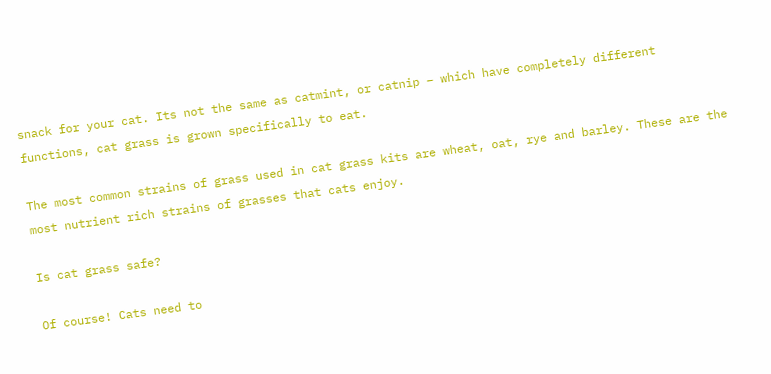snack for your cat. Its not the same as catmint, or catnip – which have completely different functions, cat grass is grown specifically to eat.

The most common strains of grass used in cat grass kits are wheat, oat, rye and barley. These are the most nutrient rich strains of grasses that cats enjoy.

Is cat grass safe?

Of course! Cats need to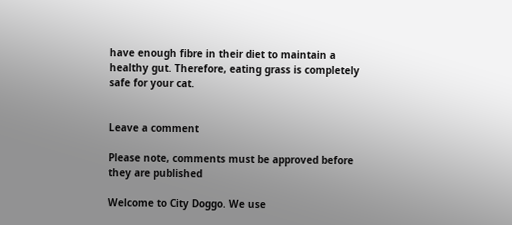have enough fibre in their diet to maintain a healthy gut. Therefore, eating grass is completely safe for your cat.


Leave a comment

Please note, comments must be approved before they are published

Welcome to City Doggo. We use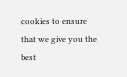cookies to ensure that we give you the best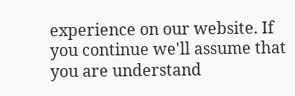experience on our website. If you continue we'll assume that you are understand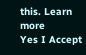this. Learn more
Yes I Accept